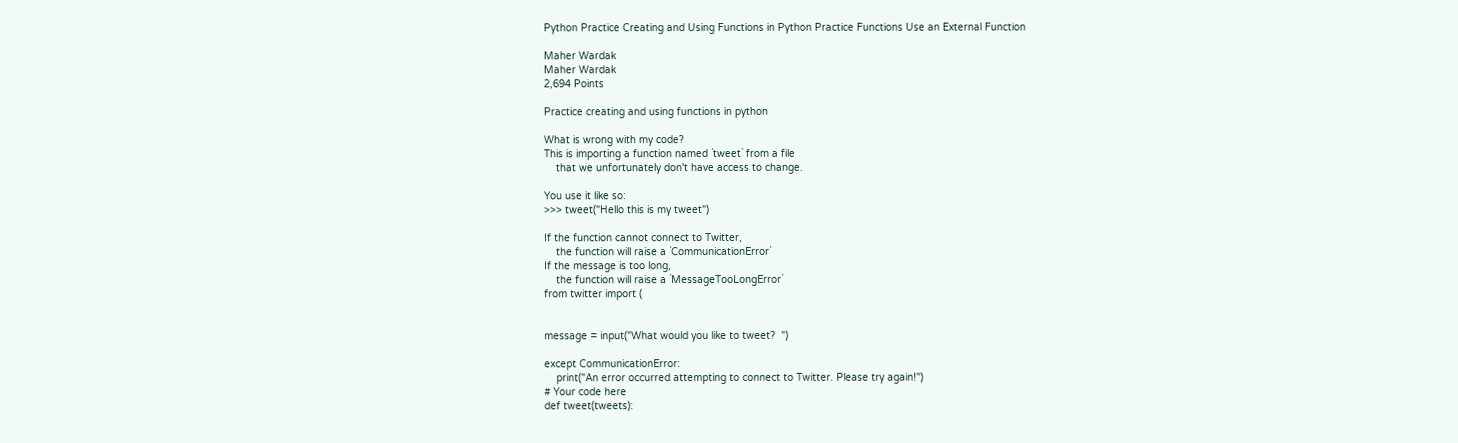Python Practice Creating and Using Functions in Python Practice Functions Use an External Function

Maher Wardak
Maher Wardak
2,694 Points

Practice creating and using functions in python

What is wrong with my code?
This is importing a function named `tweet` from a file
    that we unfortunately don't have access to change.

You use it like so:
>>> tweet("Hello this is my tweet")

If the function cannot connect to Twitter,
    the function will raise a `CommunicationError`
If the message is too long,
    the function will raise a `MessageTooLongError`
from twitter import (


message = input("What would you like to tweet?  ")

except CommunicationError:
    print("An error occurred attempting to connect to Twitter. Please try again!")
# Your code here
def tweet(tweets):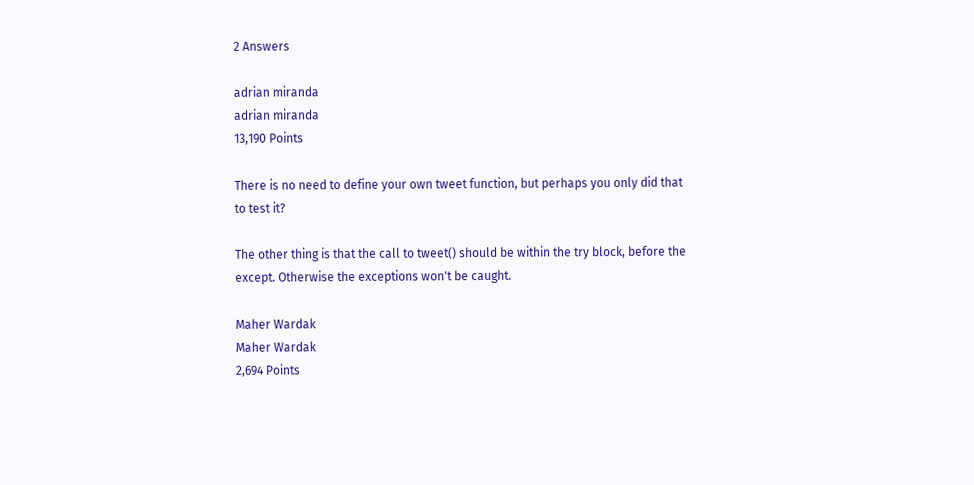2 Answers

adrian miranda
adrian miranda
13,190 Points

There is no need to define your own tweet function, but perhaps you only did that to test it?

The other thing is that the call to tweet() should be within the try block, before the except. Otherwise the exceptions won't be caught.

Maher Wardak
Maher Wardak
2,694 Points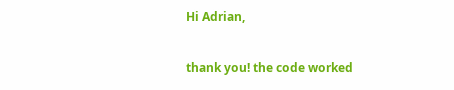Hi Adrian,

thank you! the code worked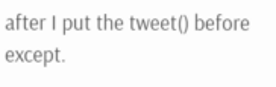after I put the tweet() before except.